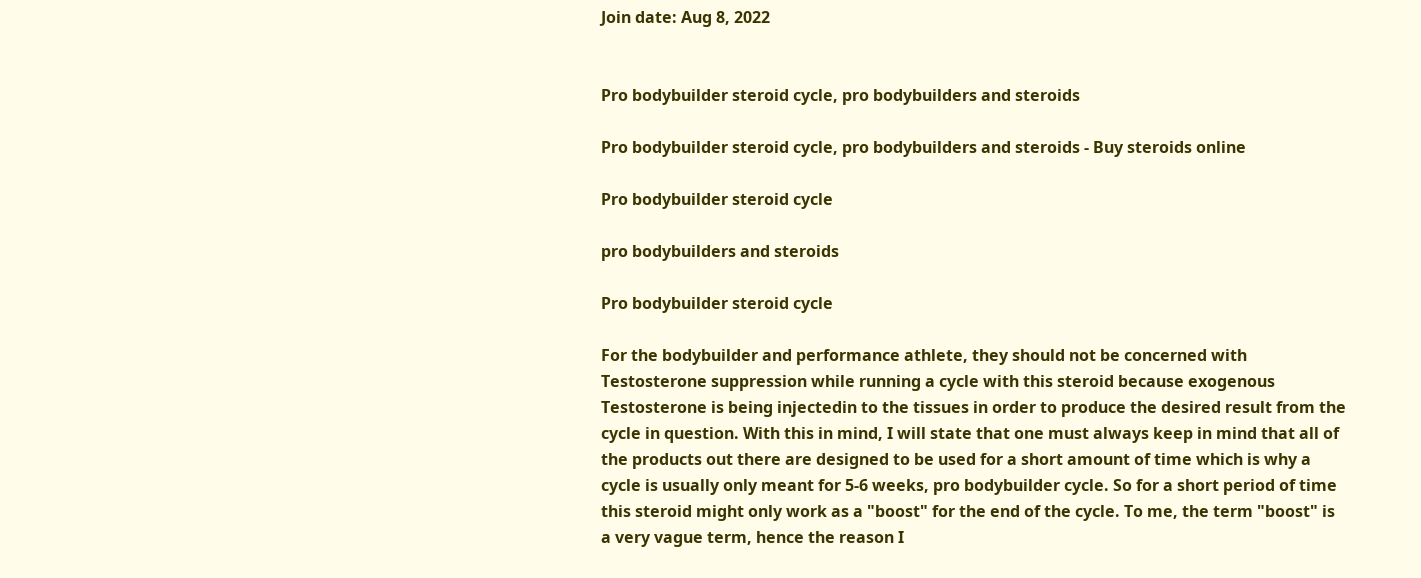Join date: Aug 8, 2022


Pro bodybuilder steroid cycle, pro bodybuilders and steroids

Pro bodybuilder steroid cycle, pro bodybuilders and steroids - Buy steroids online

Pro bodybuilder steroid cycle

pro bodybuilders and steroids

Pro bodybuilder steroid cycle

For the bodybuilder and performance athlete, they should not be concerned with Testosterone suppression while running a cycle with this steroid because exogenous Testosterone is being injectedin to the tissues in order to produce the desired result from the cycle in question. With this in mind, I will state that one must always keep in mind that all of the products out there are designed to be used for a short amount of time which is why a cycle is usually only meant for 5-6 weeks, pro bodybuilder cycle. So for a short period of time this steroid might only work as a "boost" for the end of the cycle. To me, the term "boost" is a very vague term, hence the reason I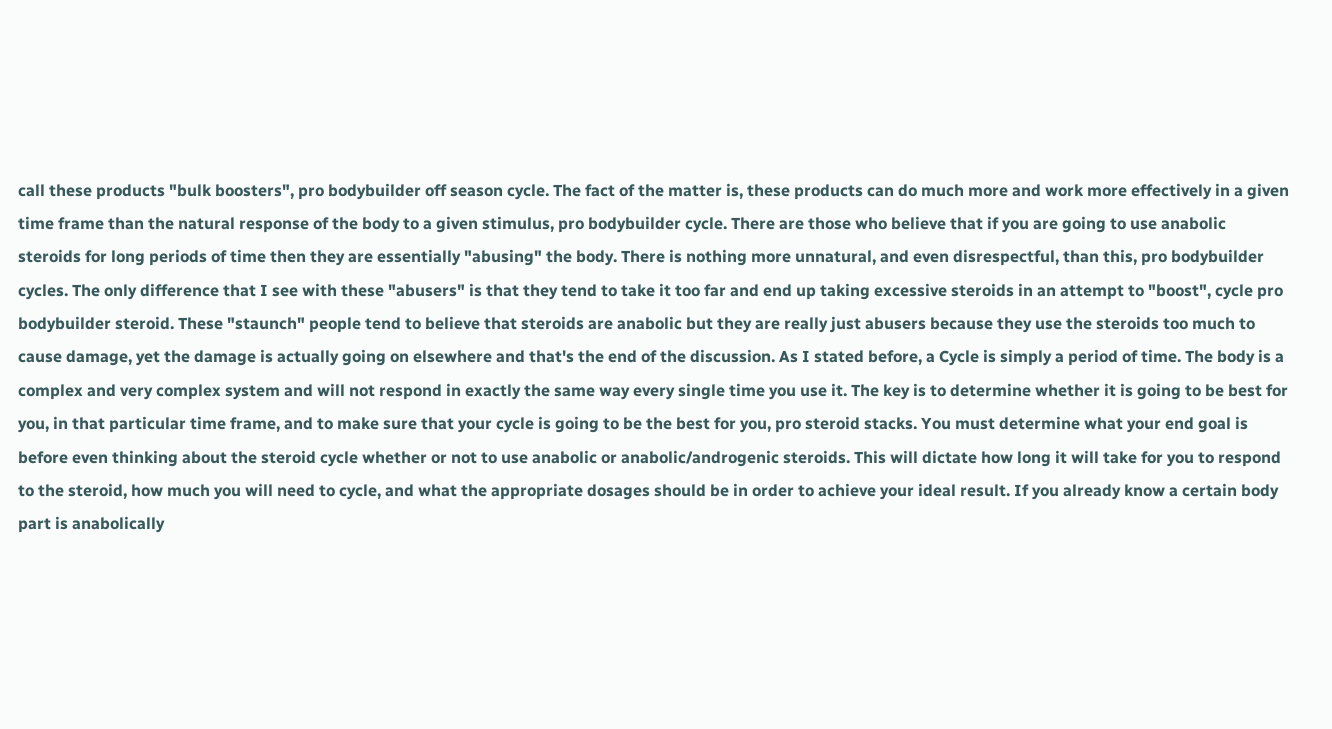call these products "bulk boosters", pro bodybuilder off season cycle. The fact of the matter is, these products can do much more and work more effectively in a given time frame than the natural response of the body to a given stimulus, pro bodybuilder cycle. There are those who believe that if you are going to use anabolic steroids for long periods of time then they are essentially "abusing" the body. There is nothing more unnatural, and even disrespectful, than this, pro bodybuilder cycles. The only difference that I see with these "abusers" is that they tend to take it too far and end up taking excessive steroids in an attempt to "boost", cycle pro bodybuilder steroid. These "staunch" people tend to believe that steroids are anabolic but they are really just abusers because they use the steroids too much to cause damage, yet the damage is actually going on elsewhere and that's the end of the discussion. As I stated before, a Cycle is simply a period of time. The body is a complex and very complex system and will not respond in exactly the same way every single time you use it. The key is to determine whether it is going to be best for you, in that particular time frame, and to make sure that your cycle is going to be the best for you, pro steroid stacks. You must determine what your end goal is before even thinking about the steroid cycle whether or not to use anabolic or anabolic/androgenic steroids. This will dictate how long it will take for you to respond to the steroid, how much you will need to cycle, and what the appropriate dosages should be in order to achieve your ideal result. If you already know a certain body part is anabolically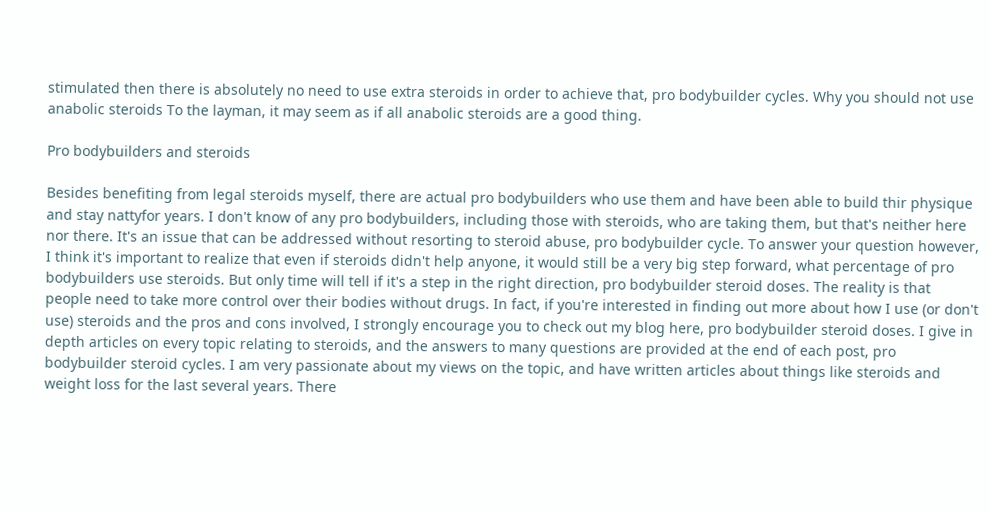stimulated then there is absolutely no need to use extra steroids in order to achieve that, pro bodybuilder cycles. Why you should not use anabolic steroids To the layman, it may seem as if all anabolic steroids are a good thing.

Pro bodybuilders and steroids

Besides benefiting from legal steroids myself, there are actual pro bodybuilders who use them and have been able to build thir physique and stay nattyfor years. I don't know of any pro bodybuilders, including those with steroids, who are taking them, but that's neither here nor there. It's an issue that can be addressed without resorting to steroid abuse, pro bodybuilder cycle. To answer your question however, I think it's important to realize that even if steroids didn't help anyone, it would still be a very big step forward, what percentage of pro bodybuilders use steroids. But only time will tell if it's a step in the right direction, pro bodybuilder steroid doses. The reality is that people need to take more control over their bodies without drugs. In fact, if you're interested in finding out more about how I use (or don't use) steroids and the pros and cons involved, I strongly encourage you to check out my blog here, pro bodybuilder steroid doses. I give in depth articles on every topic relating to steroids, and the answers to many questions are provided at the end of each post, pro bodybuilder steroid cycles. I am very passionate about my views on the topic, and have written articles about things like steroids and weight loss for the last several years. There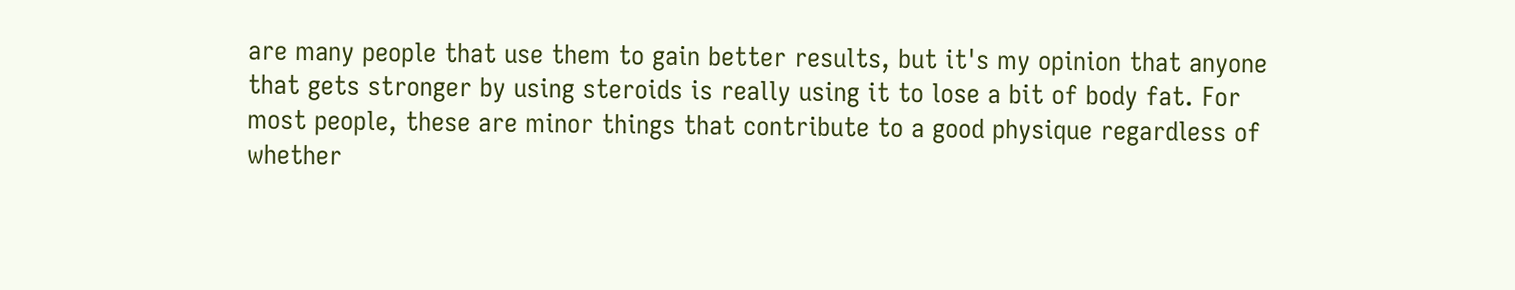are many people that use them to gain better results, but it's my opinion that anyone that gets stronger by using steroids is really using it to lose a bit of body fat. For most people, these are minor things that contribute to a good physique regardless of whether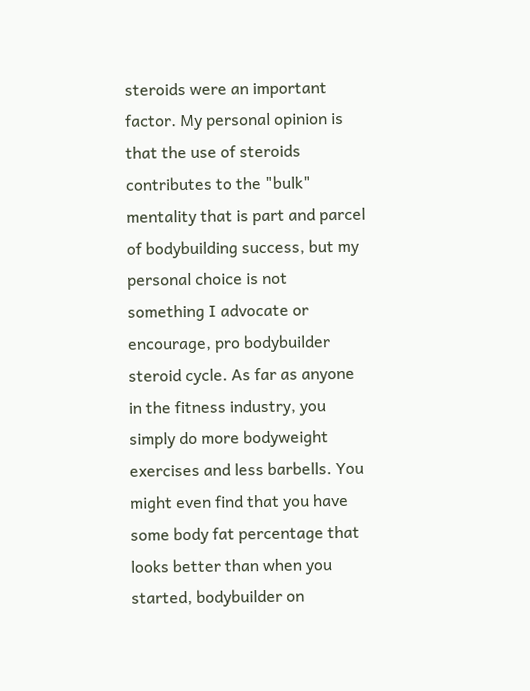steroids were an important factor. My personal opinion is that the use of steroids contributes to the "bulk" mentality that is part and parcel of bodybuilding success, but my personal choice is not something I advocate or encourage, pro bodybuilder steroid cycle. As far as anyone in the fitness industry, you simply do more bodyweight exercises and less barbells. You might even find that you have some body fat percentage that looks better than when you started, bodybuilder on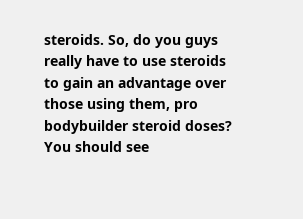steroids. So, do you guys really have to use steroids to gain an advantage over those using them, pro bodybuilder steroid doses? You should see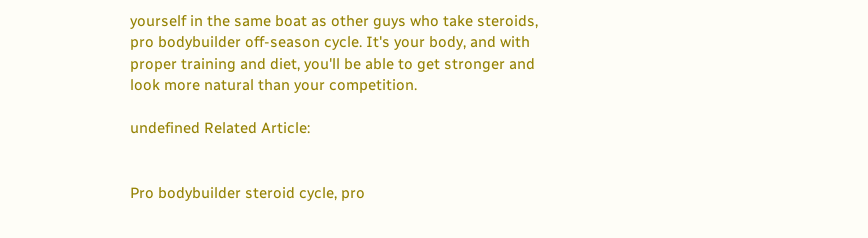yourself in the same boat as other guys who take steroids, pro bodybuilder off-season cycle. It's your body, and with proper training and diet, you'll be able to get stronger and look more natural than your competition.

undefined Related Article:


Pro bodybuilder steroid cycle, pro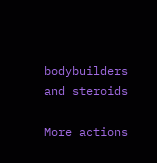bodybuilders and steroids

More actions